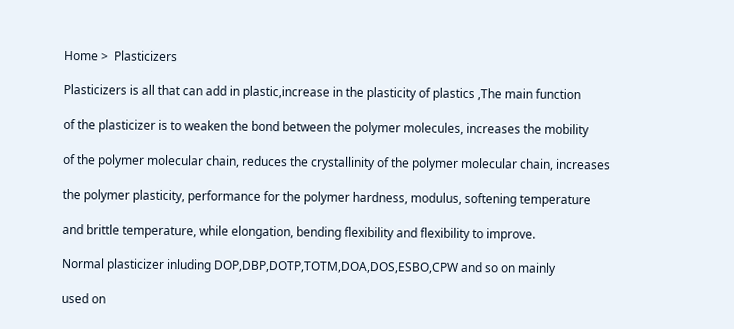Home >  Plasticizers

Plasticizers is all that can add in plastic,increase in the plasticity of plastics ,The main function

of the plasticizer is to weaken the bond between the polymer molecules, increases the mobility

of the polymer molecular chain, reduces the crystallinity of the polymer molecular chain, increases

the polymer plasticity, performance for the polymer hardness, modulus, softening temperature

and brittle temperature, while elongation, bending flexibility and flexibility to improve.

Normal plasticizer inluding DOP,DBP,DOTP,TOTM,DOA,DOS,ESBO,CPW and so on mainly

used on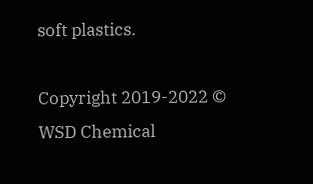soft plastics.

Copyright 2019-2022 © WSD Chemical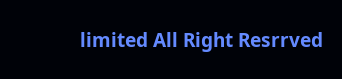limited All Right Resrrved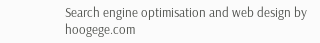Search engine optimisation and web design by hoogege.com